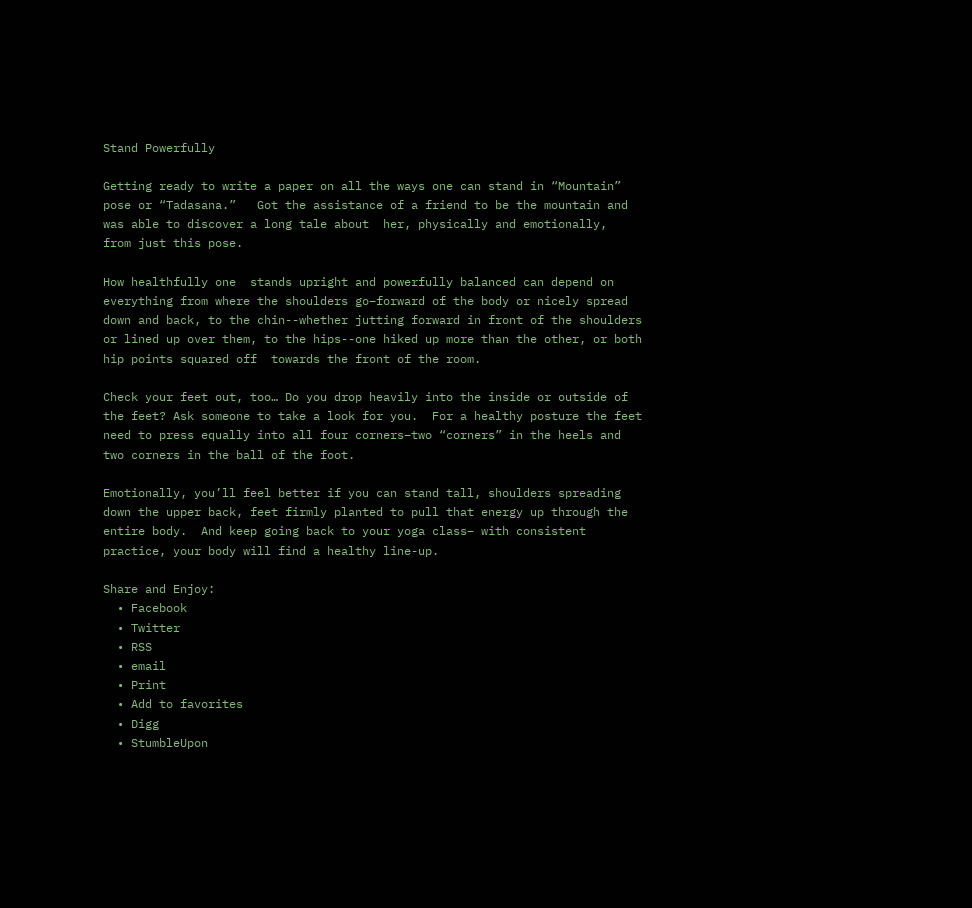Stand Powerfully

Getting ready to write a paper on all the ways one can stand in “Mountain” pose or “Tadasana.”   Got the assistance of a friend to be the mountain and was able to discover a long tale about  her, physically and emotionally,  from just this pose.

How healthfully one  stands upright and powerfully balanced can depend on everything from where the shoulders go–forward of the body or nicely spread down and back, to the chin--whether jutting forward in front of the shoulders or lined up over them, to the hips--one hiked up more than the other, or both hip points squared off  towards the front of the room.

Check your feet out, too… Do you drop heavily into the inside or outside of the feet? Ask someone to take a look for you.  For a healthy posture the feet need to press equally into all four corners–two “corners” in the heels and two corners in the ball of the foot.

Emotionally, you’ll feel better if you can stand tall, shoulders spreading down the upper back, feet firmly planted to pull that energy up through the entire body.  And keep going back to your yoga class– with consistent practice, your body will find a healthy line-up.

Share and Enjoy:
  • Facebook
  • Twitter
  • RSS
  • email
  • Print
  • Add to favorites
  • Digg
  • StumbleUpon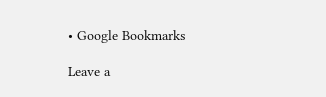• Google Bookmarks

Leave a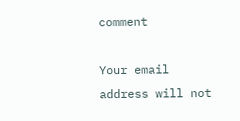comment

Your email address will not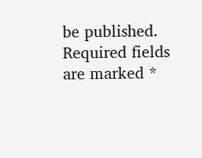be published. Required fields are marked *